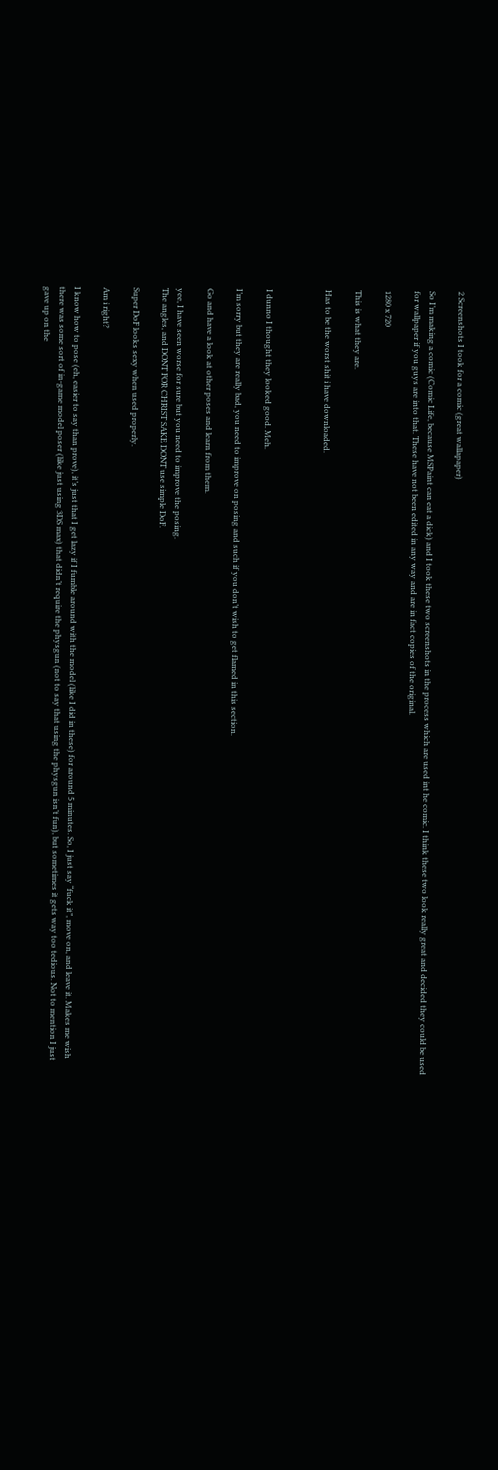2 Screenshots I took for a comic (great wallapaper)

So I’m making a comic (Comic Life, because MSPaint can eat a dick) and I took these two screenshots in the process which are used int he comic. I think these two look really great and decided they could be used for wallpaper if you guys are into that. These have not been edited in any way and are in fact copies of the original.

1280 x 720

This is what they are.

Has to be the worst shit i have downloaded.



I dunno I thought they looked good. Meh.

I’m sorry but they are really bad, you need to improve on posing and such if you don’t wish to get flamed in this section.

Go and have a look at other poses and learn from them.

yee, I have seen worse for sure but you need to improve the posing.
The angles, and DONT FOR CHRIST SAKE DONT use simple DoF.

Super DoF looks sexy when used properly.

Am i right?

I know how to pose (eh, easier to say than prove), it’s just that I get lazy if I fumble around with the model (like I did in these) for around 5 minutes. So, I just say “fuck it”, move on, and leave it. Makes me wish there was some sort of in-game model poser (like just using 3DS max) that didn’t require the physgun (not to say that using the physgun isn’t fun), but sometimes it gets way too tedious. Not to mention I just gave up on the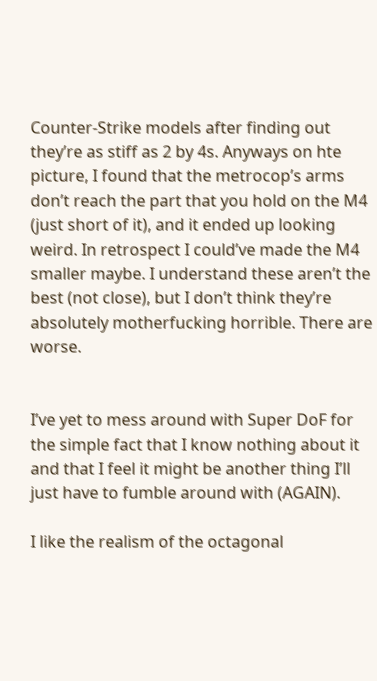Counter-Strike models after finding out they’re as stiff as 2 by 4s. Anyways on hte picture, I found that the metrocop’s arms don’t reach the part that you hold on the M4 (just short of it), and it ended up looking weird. In retrospect I could’ve made the M4 smaller maybe. I understand these aren’t the best (not close), but I don’t think they’re absolutely motherfucking horrible. There are worse.


I’ve yet to mess around with Super DoF for the simple fact that I know nothing about it and that I feel it might be another thing I’ll just have to fumble around with (AGAIN).

I like the realism of the octagonal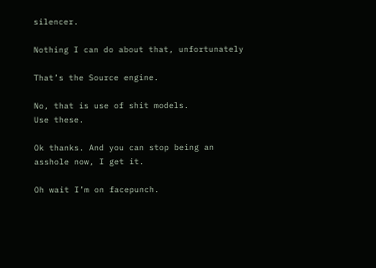silencer.

Nothing I can do about that, unfortunately

That’s the Source engine.

No, that is use of shit models.
Use these.

Ok thanks. And you can stop being an asshole now, I get it.

Oh wait I’m on facepunch.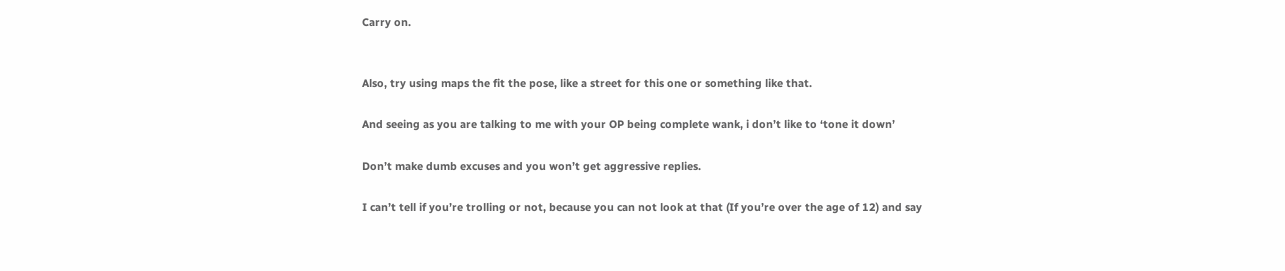Carry on.


Also, try using maps the fit the pose, like a street for this one or something like that.

And seeing as you are talking to me with your OP being complete wank, i don’t like to ‘tone it down’

Don’t make dumb excuses and you won’t get aggressive replies.

I can’t tell if you’re trolling or not, because you can not look at that (If you’re over the age of 12) and say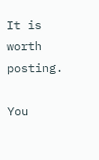It is worth posting.

You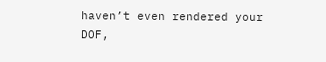haven’t even rendered your DOF,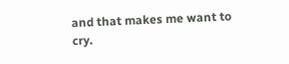and that makes me want to cry.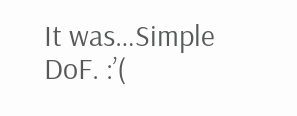It was…Simple DoF. :’(